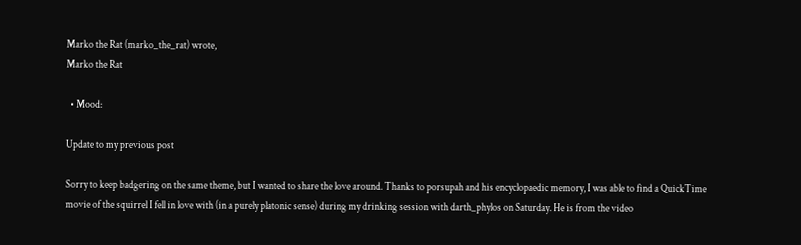Marko the Rat (marko_the_rat) wrote,
Marko the Rat

  • Mood:

Update to my previous post

Sorry to keep badgering on the same theme, but I wanted to share the love around. Thanks to porsupah and his encyclopaedic memory, I was able to find a QuickTime movie of the squirrel I fell in love with (in a purely platonic sense) during my drinking session with darth_phylos on Saturday. He is from the video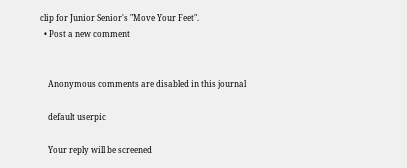clip for Junior Senior's "Move Your Feet".
  • Post a new comment


    Anonymous comments are disabled in this journal

    default userpic

    Your reply will be screened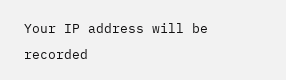Your IP address will be recorded